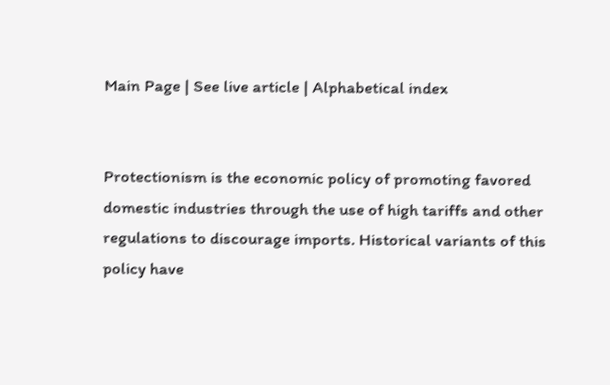Main Page | See live article | Alphabetical index


Protectionism is the economic policy of promoting favored domestic industries through the use of high tariffs and other regulations to discourage imports. Historical variants of this policy have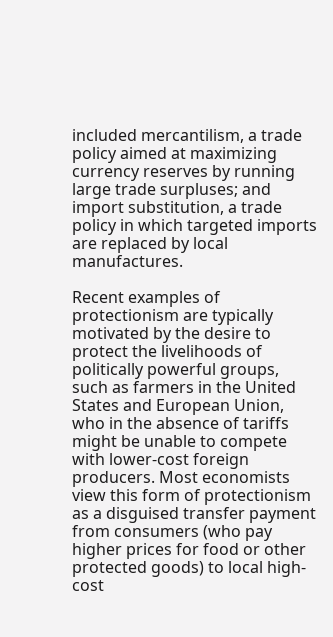included mercantilism, a trade policy aimed at maximizing currency reserves by running large trade surpluses; and import substitution, a trade policy in which targeted imports are replaced by local manufactures.

Recent examples of protectionism are typically motivated by the desire to protect the livelihoods of politically powerful groups, such as farmers in the United States and European Union, who in the absence of tariffs might be unable to compete with lower-cost foreign producers. Most economists view this form of protectionism as a disguised transfer payment from consumers (who pay higher prices for food or other protected goods) to local high-cost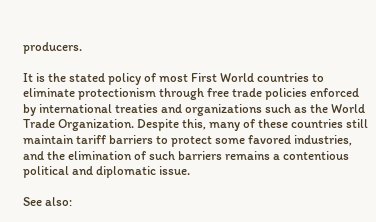producers.

It is the stated policy of most First World countries to eliminate protectionism through free trade policies enforced by international treaties and organizations such as the World Trade Organization. Despite this, many of these countries still maintain tariff barriers to protect some favored industries, and the elimination of such barriers remains a contentious political and diplomatic issue.

See also: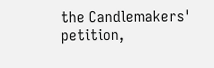the Candlemakers' petition,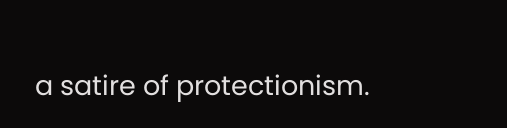a satire of protectionism.